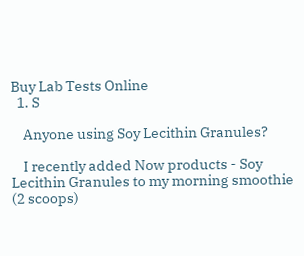Buy Lab Tests Online
  1. S

    Anyone using Soy Lecithin Granules?

    I recently added Now products - Soy Lecithin Granules to my morning smoothie (2 scoops)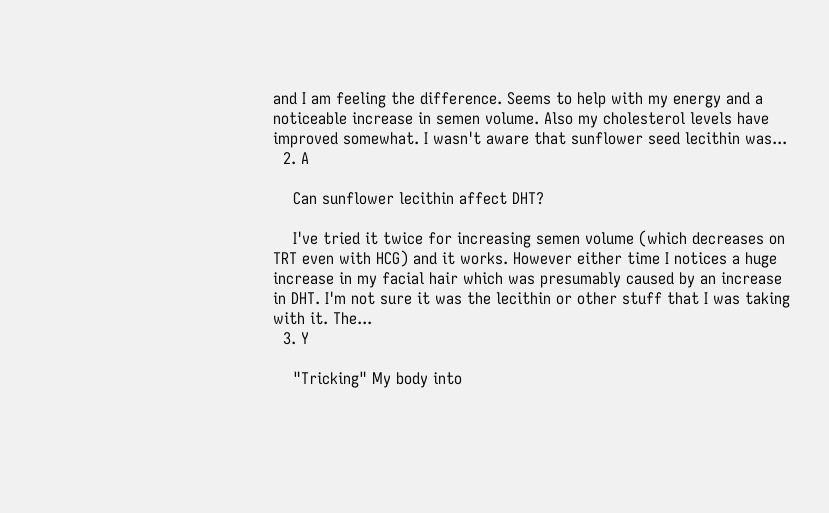and I am feeling the difference. Seems to help with my energy and a noticeable increase in semen volume. Also my cholesterol levels have improved somewhat. I wasn't aware that sunflower seed lecithin was...
  2. A

    Can sunflower lecithin affect DHT?

    I've tried it twice for increasing semen volume (which decreases on TRT even with HCG) and it works. However either time I notices a huge increase in my facial hair which was presumably caused by an increase in DHT. I'm not sure it was the lecithin or other stuff that I was taking with it. The...
  3. Y

    "Tricking" My body into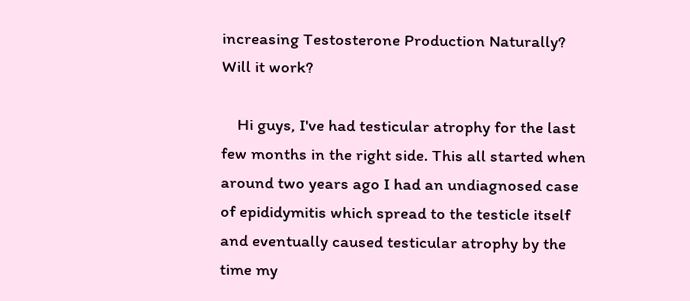increasing Testosterone Production Naturally? Will it work?

    Hi guys, I've had testicular atrophy for the last few months in the right side. This all started when around two years ago I had an undiagnosed case of epididymitis which spread to the testicle itself and eventually caused testicular atrophy by the time my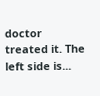doctor treated it. The left side is...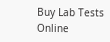Buy Lab Tests Online